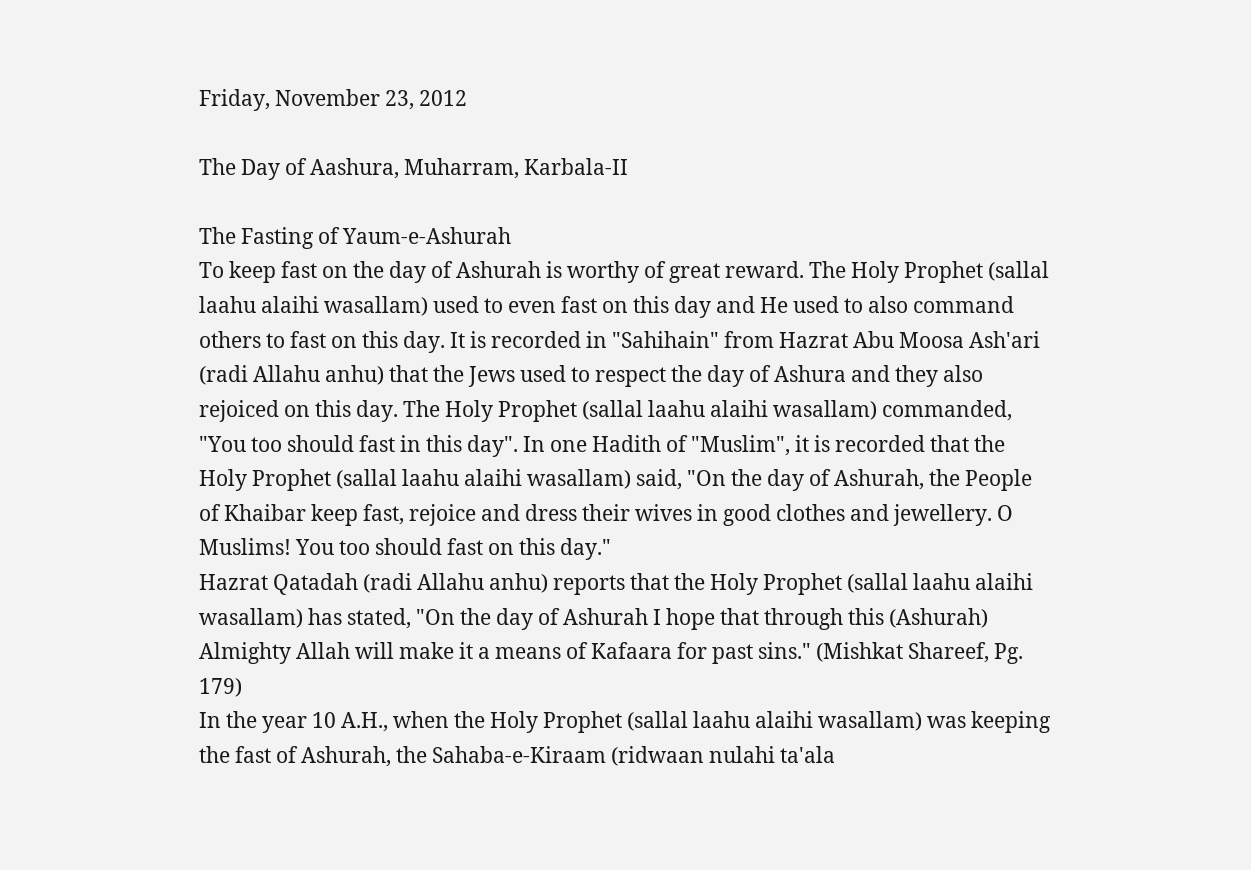Friday, November 23, 2012

The Day of Aashura, Muharram, Karbala-II

The Fasting of Yaum-e-Ashurah
To keep fast on the day of Ashurah is worthy of great reward. The Holy Prophet (sallal laahu alaihi wasallam) used to even fast on this day and He used to also command others to fast on this day. It is recorded in "Sahihain" from Hazrat Abu Moosa Ash'ari (radi Allahu anhu) that the Jews used to respect the day of Ashura and they also rejoiced on this day. The Holy Prophet (sallal laahu alaihi wasallam) commanded, "You too should fast in this day". In one Hadith of "Muslim", it is recorded that the Holy Prophet (sallal laahu alaihi wasallam) said, "On the day of Ashurah, the People of Khaibar keep fast, rejoice and dress their wives in good clothes and jewellery. O Muslims! You too should fast on this day."
Hazrat Qatadah (radi Allahu anhu) reports that the Holy Prophet (sallal laahu alaihi wasallam) has stated, "On the day of Ashurah I hope that through this (Ashurah) Almighty Allah will make it a means of Kafaara for past sins." (Mishkat Shareef, Pg. 179)
In the year 10 A.H., when the Holy Prophet (sallal laahu alaihi wasallam) was keeping the fast of Ashurah, the Sahaba-e-Kiraam (ridwaan nulahi ta'ala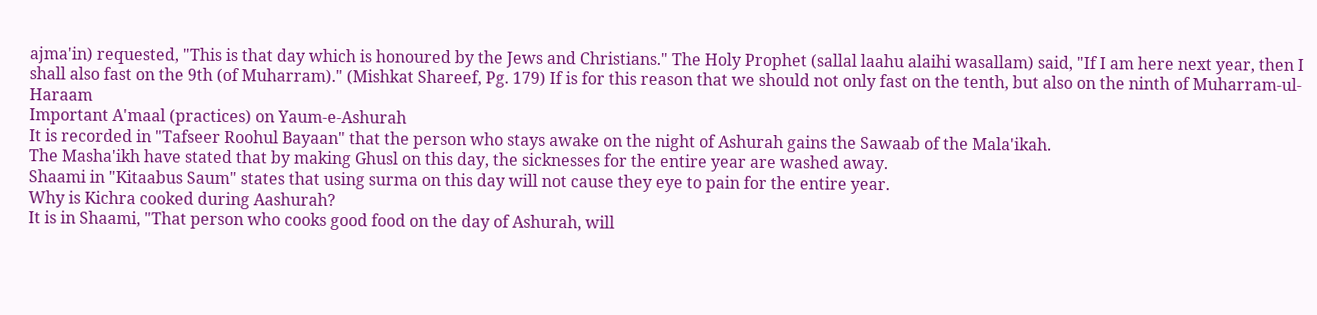ajma'in) requested, "This is that day which is honoured by the Jews and Christians." The Holy Prophet (sallal laahu alaihi wasallam) said, "If I am here next year, then I shall also fast on the 9th (of Muharram)." (Mishkat Shareef, Pg. 179) If is for this reason that we should not only fast on the tenth, but also on the ninth of Muharram-ul-Haraam
Important A'maal (practices) on Yaum-e-Ashurah
It is recorded in "Tafseer Roohul Bayaan" that the person who stays awake on the night of Ashurah gains the Sawaab of the Mala'ikah.
The Masha'ikh have stated that by making Ghusl on this day, the sicknesses for the entire year are washed away.
Shaami in "Kitaabus Saum" states that using surma on this day will not cause they eye to pain for the entire year.
Why is Kichra cooked during Aashurah?
It is in Shaami, "That person who cooks good food on the day of Ashurah, will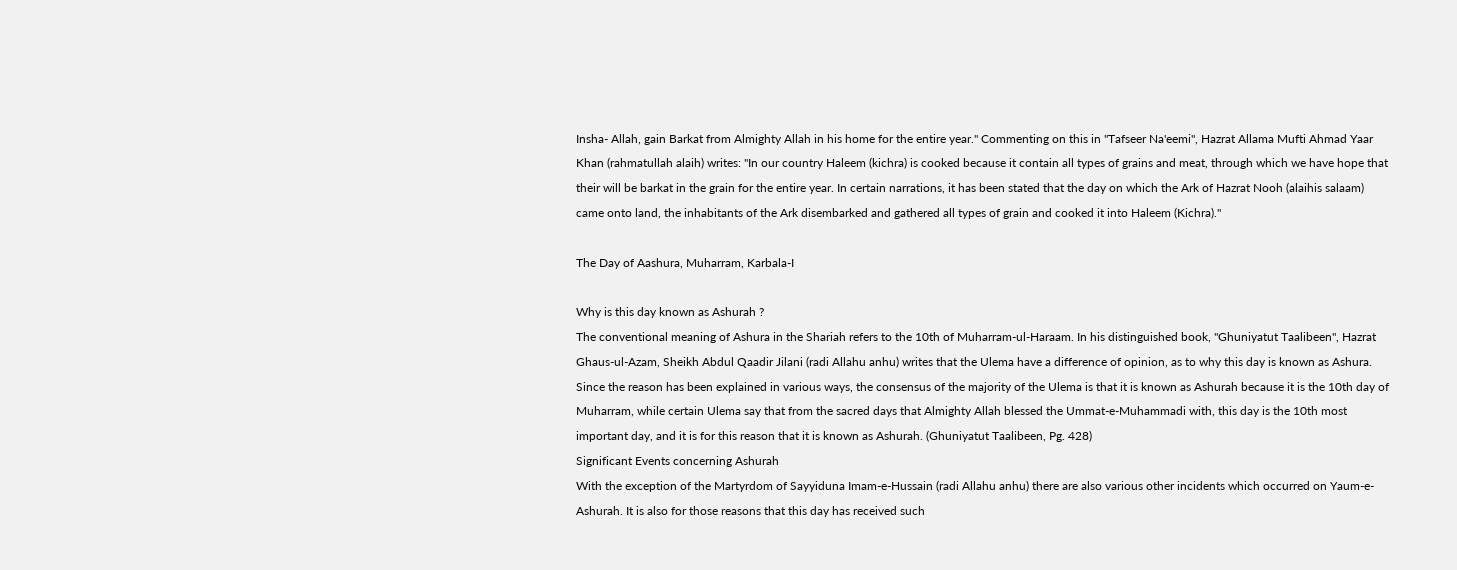Insha- Allah, gain Barkat from Almighty Allah in his home for the entire year." Commenting on this in "Tafseer Na'eemi", Hazrat Allama Mufti Ahmad Yaar Khan (rahmatullah alaih) writes: "In our country Haleem (kichra) is cooked because it contain all types of grains and meat, through which we have hope that their will be barkat in the grain for the entire year. In certain narrations, it has been stated that the day on which the Ark of Hazrat Nooh (alaihis salaam) came onto land, the inhabitants of the Ark disembarked and gathered all types of grain and cooked it into Haleem (Kichra)."

The Day of Aashura, Muharram, Karbala-I

Why is this day known as Ashurah ?
The conventional meaning of Ashura in the Shariah refers to the 10th of Muharram-ul-Haraam. In his distinguished book, "Ghuniyatut Taalibeen", Hazrat Ghaus-ul-Azam, Sheikh Abdul Qaadir Jilani (radi Allahu anhu) writes that the Ulema have a difference of opinion, as to why this day is known as Ashura. Since the reason has been explained in various ways, the consensus of the majority of the Ulema is that it is known as Ashurah because it is the 10th day of Muharram, while certain Ulema say that from the sacred days that Almighty Allah blessed the Ummat-e-Muhammadi with, this day is the 10th most important day, and it is for this reason that it is known as Ashurah. (Ghuniyatut Taalibeen, Pg. 428)
Significant Events concerning Ashurah
With the exception of the Martyrdom of Sayyiduna Imam-e-Hussain (radi Allahu anhu) there are also various other incidents which occurred on Yaum-e-Ashurah. It is also for those reasons that this day has received such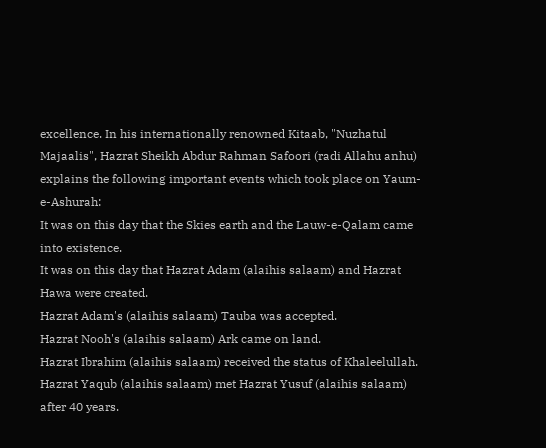excellence. In his internationally renowned Kitaab, "Nuzhatul Majaalis", Hazrat Sheikh Abdur Rahman Safoori (radi Allahu anhu) explains the following important events which took place on Yaum-e-Ashurah:
It was on this day that the Skies earth and the Lauw-e-Qalam came into existence.
It was on this day that Hazrat Adam (alaihis salaam) and Hazrat Hawa were created.
Hazrat Adam's (alaihis salaam) Tauba was accepted.
Hazrat Nooh's (alaihis salaam) Ark came on land.
Hazrat Ibrahim (alaihis salaam) received the status of Khaleelullah.
Hazrat Yaqub (alaihis salaam) met Hazrat Yusuf (alaihis salaam) after 40 years.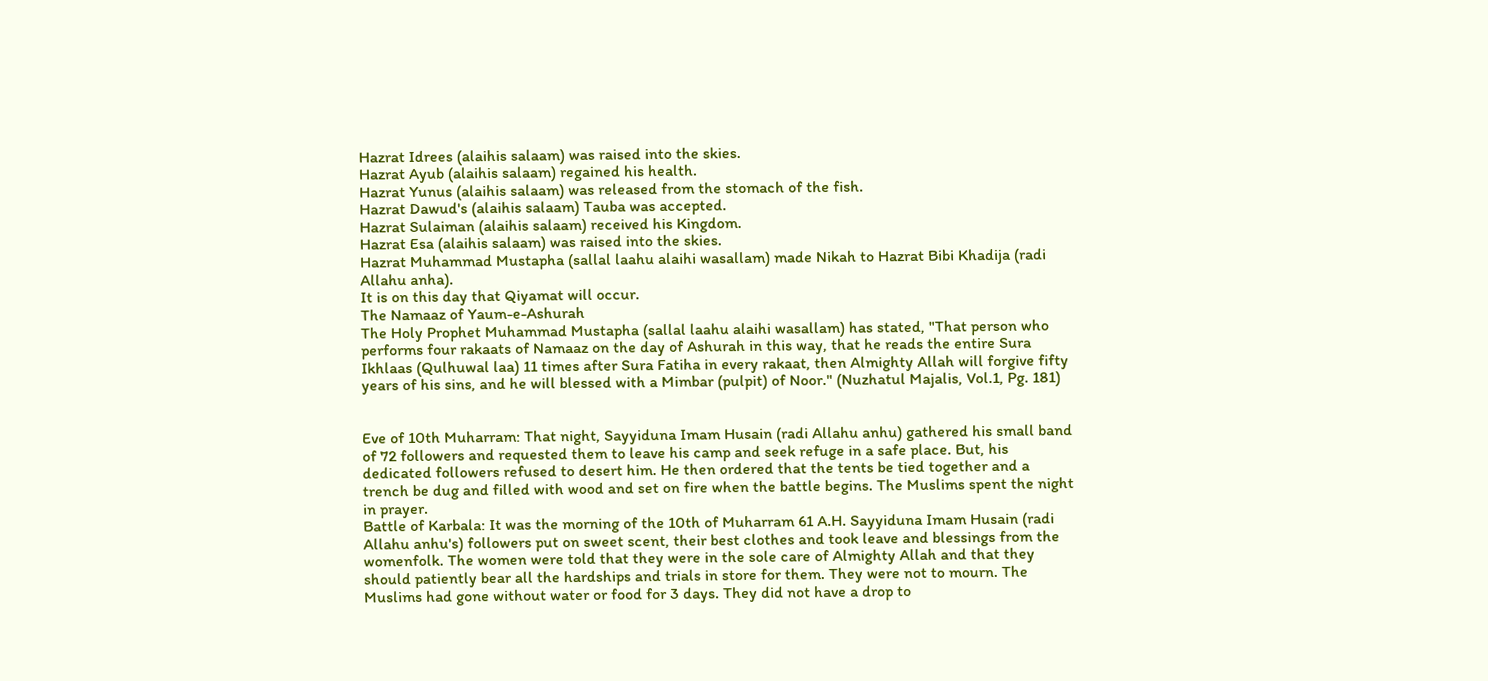Hazrat Idrees (alaihis salaam) was raised into the skies.
Hazrat Ayub (alaihis salaam) regained his health.
Hazrat Yunus (alaihis salaam) was released from the stomach of the fish.
Hazrat Dawud's (alaihis salaam) Tauba was accepted.
Hazrat Sulaiman (alaihis salaam) received his Kingdom.
Hazrat Esa (alaihis salaam) was raised into the skies.
Hazrat Muhammad Mustapha (sallal laahu alaihi wasallam) made Nikah to Hazrat Bibi Khadija (radi Allahu anha).
It is on this day that Qiyamat will occur.
The Namaaz of Yaum-e-Ashurah
The Holy Prophet Muhammad Mustapha (sallal laahu alaihi wasallam) has stated, "That person who performs four rakaats of Namaaz on the day of Ashurah in this way, that he reads the entire Sura Ikhlaas (Qulhuwal laa) 11 times after Sura Fatiha in every rakaat, then Almighty Allah will forgive fifty years of his sins, and he will blessed with a Mimbar (pulpit) of Noor." (Nuzhatul Majalis, Vol.1, Pg. 181)


Eve of 10th Muharram: That night, Sayyiduna Imam Husain (radi Allahu anhu) gathered his small band of 72 followers and requested them to leave his camp and seek refuge in a safe place. But, his dedicated followers refused to desert him. He then ordered that the tents be tied together and a trench be dug and filled with wood and set on fire when the battle begins. The Muslims spent the night in prayer.
Battle of Karbala: It was the morning of the 10th of Muharram 61 A.H. Sayyiduna Imam Husain (radi Allahu anhu's) followers put on sweet scent, their best clothes and took leave and blessings from the womenfolk. The women were told that they were in the sole care of Almighty Allah and that they should patiently bear all the hardships and trials in store for them. They were not to mourn. The Muslims had gone without water or food for 3 days. They did not have a drop to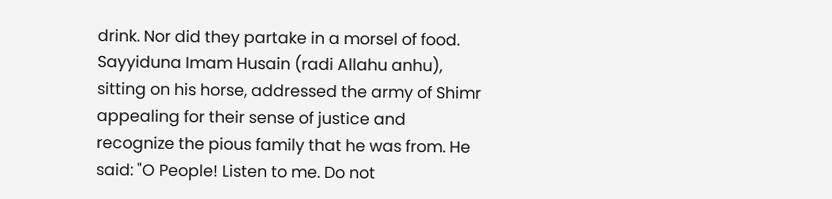drink. Nor did they partake in a morsel of food.
Sayyiduna Imam Husain (radi Allahu anhu), sitting on his horse, addressed the army of Shimr appealing for their sense of justice and recognize the pious family that he was from. He said: "O People! Listen to me. Do not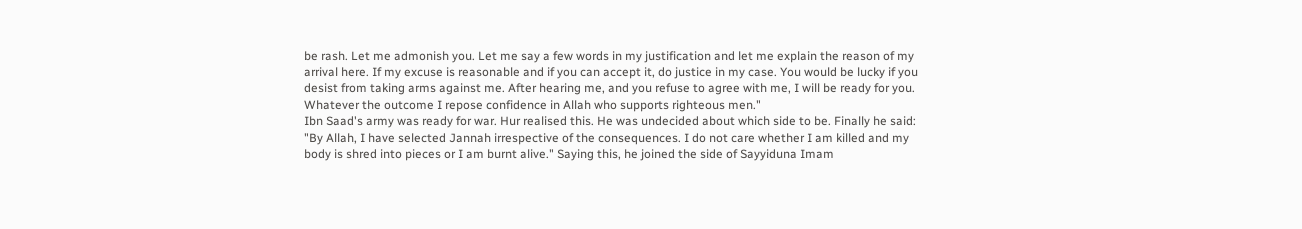be rash. Let me admonish you. Let me say a few words in my justification and let me explain the reason of my arrival here. If my excuse is reasonable and if you can accept it, do justice in my case. You would be lucky if you desist from taking arms against me. After hearing me, and you refuse to agree with me, I will be ready for you. Whatever the outcome I repose confidence in Allah who supports righteous men."
Ibn Saad's army was ready for war. Hur realised this. He was undecided about which side to be. Finally he said: "By Allah, I have selected Jannah irrespective of the consequences. I do not care whether I am killed and my body is shred into pieces or I am burnt alive." Saying this, he joined the side of Sayyiduna Imam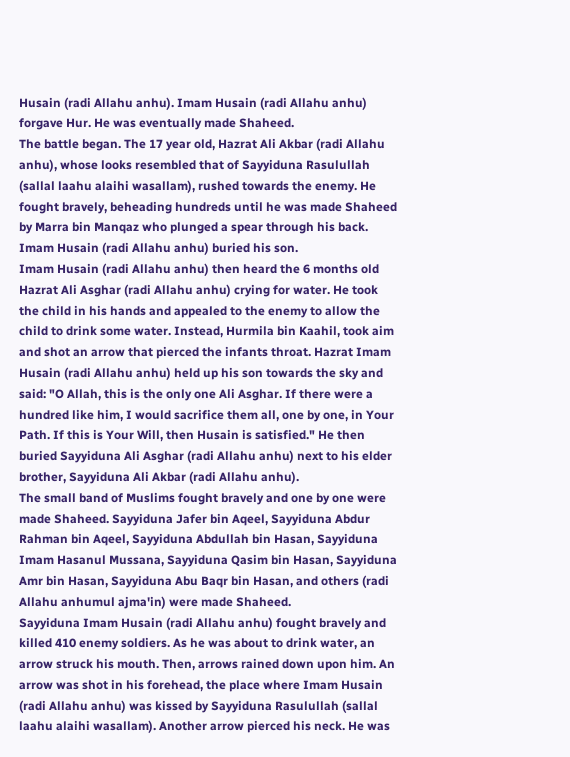Husain (radi Allahu anhu). Imam Husain (radi Allahu anhu) forgave Hur. He was eventually made Shaheed.
The battle began. The 17 year old, Hazrat Ali Akbar (radi Allahu anhu), whose looks resembled that of Sayyiduna Rasulullah (sallal laahu alaihi wasallam), rushed towards the enemy. He fought bravely, beheading hundreds until he was made Shaheed by Marra bin Manqaz who plunged a spear through his back. Imam Husain (radi Allahu anhu) buried his son.
Imam Husain (radi Allahu anhu) then heard the 6 months old Hazrat Ali Asghar (radi Allahu anhu) crying for water. He took the child in his hands and appealed to the enemy to allow the child to drink some water. Instead, Hurmila bin Kaahil, took aim and shot an arrow that pierced the infants throat. Hazrat Imam Husain (radi Allahu anhu) held up his son towards the sky and said: "O Allah, this is the only one Ali Asghar. If there were a hundred like him, I would sacrifice them all, one by one, in Your Path. If this is Your Will, then Husain is satisfied." He then buried Sayyiduna Ali Asghar (radi Allahu anhu) next to his elder brother, Sayyiduna Ali Akbar (radi Allahu anhu).
The small band of Muslims fought bravely and one by one were made Shaheed. Sayyiduna Jafer bin Aqeel, Sayyiduna Abdur Rahman bin Aqeel, Sayyiduna Abdullah bin Hasan, Sayyiduna Imam Hasanul Mussana, Sayyiduna Qasim bin Hasan, Sayyiduna Amr bin Hasan, Sayyiduna Abu Baqr bin Hasan, and others (radi Allahu anhumul ajma'in) were made Shaheed.
Sayyiduna Imam Husain (radi Allahu anhu) fought bravely and killed 410 enemy soldiers. As he was about to drink water, an arrow struck his mouth. Then, arrows rained down upon him. An arrow was shot in his forehead, the place where Imam Husain (radi Allahu anhu) was kissed by Sayyiduna Rasulullah (sallal laahu alaihi wasallam). Another arrow pierced his neck. He was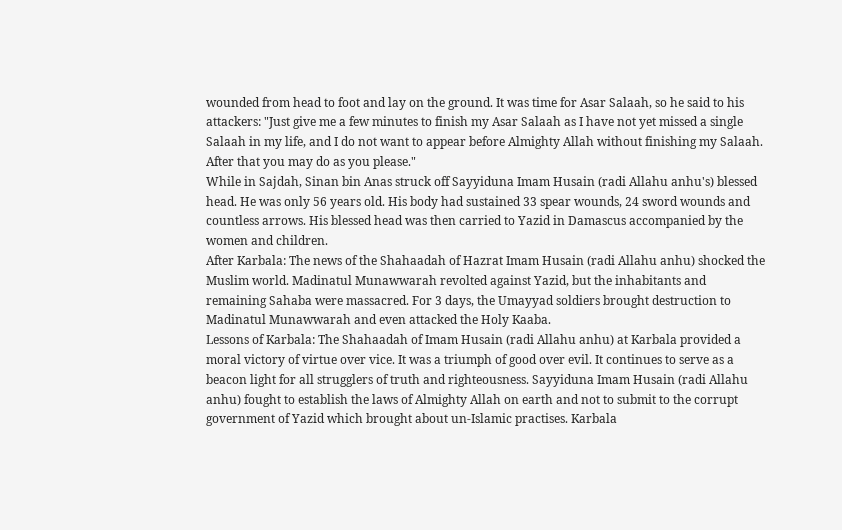wounded from head to foot and lay on the ground. It was time for Asar Salaah, so he said to his attackers: "Just give me a few minutes to finish my Asar Salaah as I have not yet missed a single Salaah in my life, and I do not want to appear before Almighty Allah without finishing my Salaah. After that you may do as you please."
While in Sajdah, Sinan bin Anas struck off Sayyiduna Imam Husain (radi Allahu anhu's) blessed head. He was only 56 years old. His body had sustained 33 spear wounds, 24 sword wounds and countless arrows. His blessed head was then carried to Yazid in Damascus accompanied by the women and children.
After Karbala: The news of the Shahaadah of Hazrat Imam Husain (radi Allahu anhu) shocked the Muslim world. Madinatul Munawwarah revolted against Yazid, but the inhabitants and remaining Sahaba were massacred. For 3 days, the Umayyad soldiers brought destruction to Madinatul Munawwarah and even attacked the Holy Kaaba.
Lessons of Karbala: The Shahaadah of Imam Husain (radi Allahu anhu) at Karbala provided a moral victory of virtue over vice. It was a triumph of good over evil. It continues to serve as a beacon light for all strugglers of truth and righteousness. Sayyiduna Imam Husain (radi Allahu anhu) fought to establish the laws of Almighty Allah on earth and not to submit to the corrupt government of Yazid which brought about un-Islamic practises. Karbala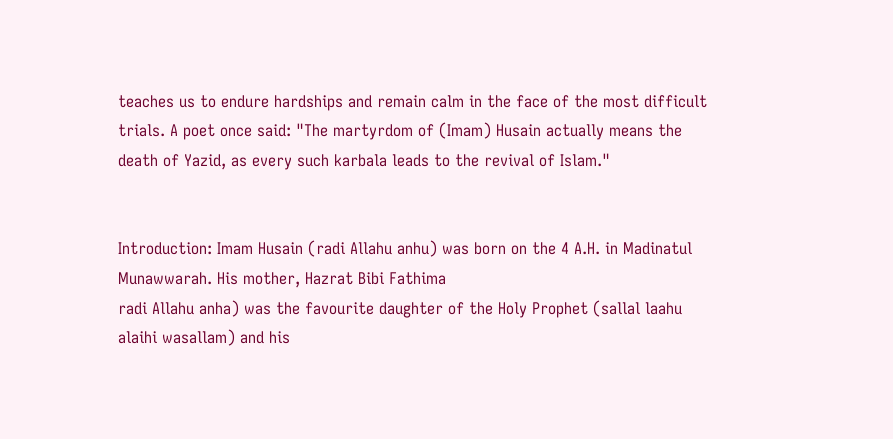teaches us to endure hardships and remain calm in the face of the most difficult trials. A poet once said: "The martyrdom of (Imam) Husain actually means the death of Yazid, as every such karbala leads to the revival of Islam."


Introduction: Imam Husain (radi Allahu anhu) was born on the 4 A.H. in Madinatul Munawwarah. His mother, Hazrat Bibi Fathima
radi Allahu anha) was the favourite daughter of the Holy Prophet (sallal laahu alaihi wasallam) and his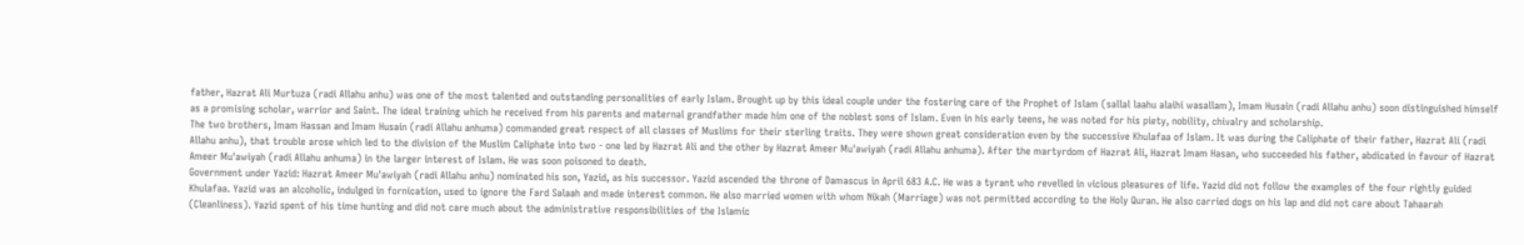father, Hazrat Ali Murtuza (radi Allahu anhu) was one of the most talented and outstanding personalities of early Islam. Brought up by this ideal couple under the fostering care of the Prophet of Islam (sallal laahu alaihi wasallam), Imam Husain (radi Allahu anhu) soon distinguished himself as a promising scholar, warrior and Saint. The ideal training which he received from his parents and maternal grandfather made him one of the noblest sons of Islam. Even in his early teens, he was noted for his piety, nobility, chivalry and scholarship.
The two brothers, Imam Hassan and Imam Husain (radi Allahu anhuma) commanded great respect of all classes of Muslims for their sterling traits. They were shown great consideration even by the successive Khulafaa of Islam. It was during the Caliphate of their father, Hazrat Ali (radi Allahu anhu), that trouble arose which led to the division of the Muslim Caliphate into two - one led by Hazrat Ali and the other by Hazrat Ameer Mu'awiyah (radi Allahu anhuma). After the martyrdom of Hazrat Ali, Hazrat Imam Hasan, who succeeded his father, abdicated in favour of Hazrat Ameer Mu'awiyah (radi Allahu anhuma) in the larger interest of Islam. He was soon poisoned to death.
Government under Yazid: Hazrat Ameer Mu'awiyah (radi Allahu anhu) nominated his son, Yazid, as his successor. Yazid ascended the throne of Damascus in April 683 A.C. He was a tyrant who revelled in vicious pleasures of life. Yazid did not follow the examples of the four rightly guided Khulafaa. Yazid was an alcoholic, indulged in fornication, used to ignore the Fard Salaah and made interest common. He also married women with whom Nikah (Marriage) was not permitted according to the Holy Quran. He also carried dogs on his lap and did not care about Tahaarah (Cleanliness). Yazid spent of his time hunting and did not care much about the administrative responsibilities of the Islamic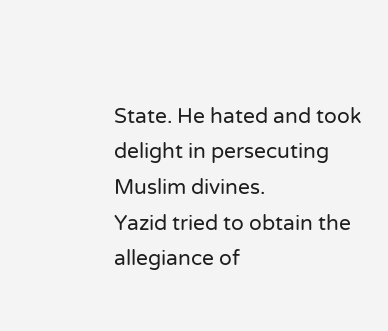State. He hated and took delight in persecuting Muslim divines.
Yazid tried to obtain the allegiance of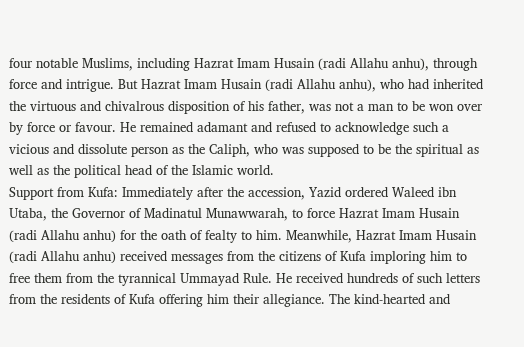four notable Muslims, including Hazrat Imam Husain (radi Allahu anhu), through force and intrigue. But Hazrat Imam Husain (radi Allahu anhu), who had inherited the virtuous and chivalrous disposition of his father, was not a man to be won over by force or favour. He remained adamant and refused to acknowledge such a vicious and dissolute person as the Caliph, who was supposed to be the spiritual as well as the political head of the Islamic world.
Support from Kufa: Immediately after the accession, Yazid ordered Waleed ibn Utaba, the Governor of Madinatul Munawwarah, to force Hazrat Imam Husain (radi Allahu anhu) for the oath of fealty to him. Meanwhile, Hazrat Imam Husain (radi Allahu anhu) received messages from the citizens of Kufa imploring him to free them from the tyrannical Ummayad Rule. He received hundreds of such letters from the residents of Kufa offering him their allegiance. The kind-hearted and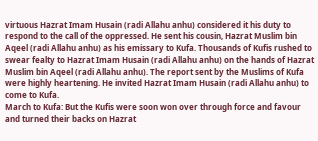virtuous Hazrat Imam Husain (radi Allahu anhu) considered it his duty to respond to the call of the oppressed. He sent his cousin, Hazrat Muslim bin Aqeel (radi Allahu anhu) as his emissary to Kufa. Thousands of Kufis rushed to swear fealty to Hazrat Imam Husain (radi Allahu anhu) on the hands of Hazrat Muslim bin Aqeel (radi Allahu anhu). The report sent by the Muslims of Kufa were highly heartening. He invited Hazrat Imam Husain (radi Allahu anhu) to come to Kufa.
March to Kufa: But the Kufis were soon won over through force and favour and turned their backs on Hazrat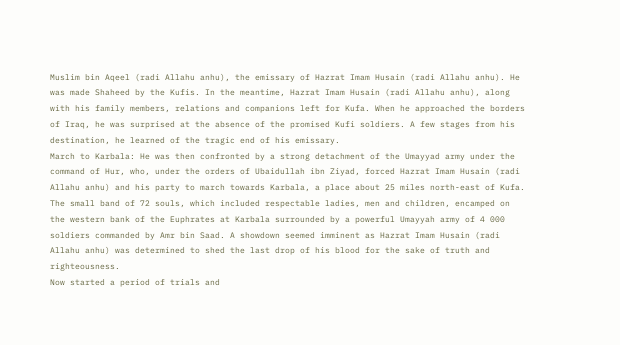Muslim bin Aqeel (radi Allahu anhu), the emissary of Hazrat Imam Husain (radi Allahu anhu). He was made Shaheed by the Kufis. In the meantime, Hazrat Imam Husain (radi Allahu anhu), along with his family members, relations and companions left for Kufa. When he approached the borders of Iraq, he was surprised at the absence of the promised Kufi soldiers. A few stages from his destination, he learned of the tragic end of his emissary.
March to Karbala: He was then confronted by a strong detachment of the Umayyad army under the command of Hur, who, under the orders of Ubaidullah ibn Ziyad, forced Hazrat Imam Husain (radi Allahu anhu) and his party to march towards Karbala, a place about 25 miles north-east of Kufa. The small band of 72 souls, which included respectable ladies, men and children, encamped on the western bank of the Euphrates at Karbala surrounded by a powerful Umayyah army of 4 000 soldiers commanded by Amr bin Saad. A showdown seemed imminent as Hazrat Imam Husain (radi Allahu anhu) was determined to shed the last drop of his blood for the sake of truth and righteousness.
Now started a period of trials and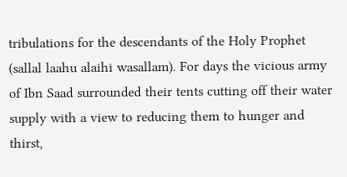tribulations for the descendants of the Holy Prophet (sallal laahu alaihi wasallam). For days the vicious army of Ibn Saad surrounded their tents cutting off their water supply with a view to reducing them to hunger and thirst,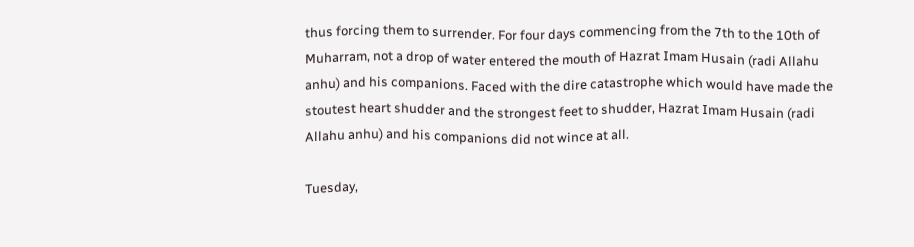thus forcing them to surrender. For four days commencing from the 7th to the 10th of Muharram, not a drop of water entered the mouth of Hazrat Imam Husain (radi Allahu anhu) and his companions. Faced with the dire catastrophe which would have made the stoutest heart shudder and the strongest feet to shudder, Hazrat Imam Husain (radi Allahu anhu) and his companions did not wince at all.

Tuesday,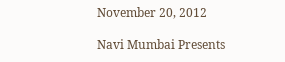November 20, 2012

Navi Mumbai Presents